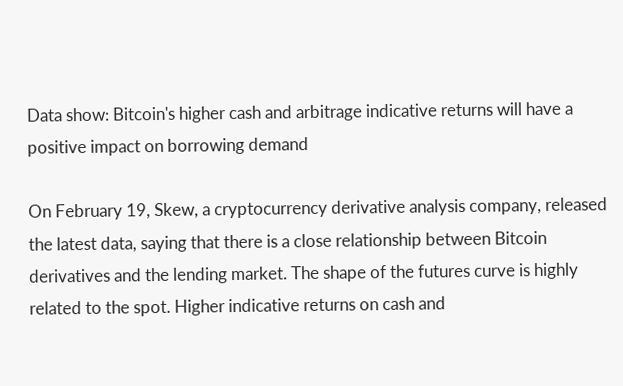Data show: Bitcoin's higher cash and arbitrage indicative returns will have a positive impact on borrowing demand

On February 19, Skew, a cryptocurrency derivative analysis company, released the latest data, saying that there is a close relationship between Bitcoin derivatives and the lending market. The shape of the futures curve is highly related to the spot. Higher indicative returns on cash and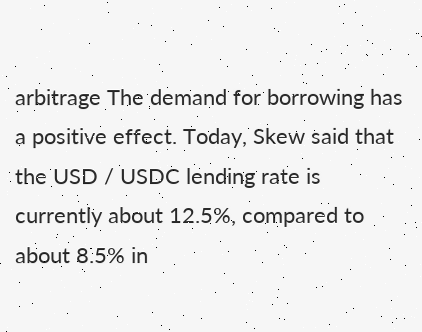arbitrage The demand for borrowing has a positive effect. Today, Skew said that the USD / USDC lending rate is currently about 12.5%, compared to about 8.5% in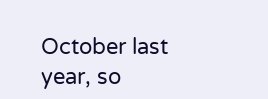October last year, so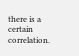there is a certain correlation.